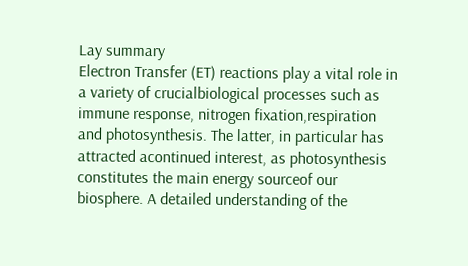Lay summary
Electron Transfer (ET) reactions play a vital role in a variety of crucialbiological processes such as immune response, nitrogen fixation,respiration and photosynthesis. The latter, in particular has attracted acontinued interest, as photosynthesis constitutes the main energy sourceof our biosphere. A detailed understanding of the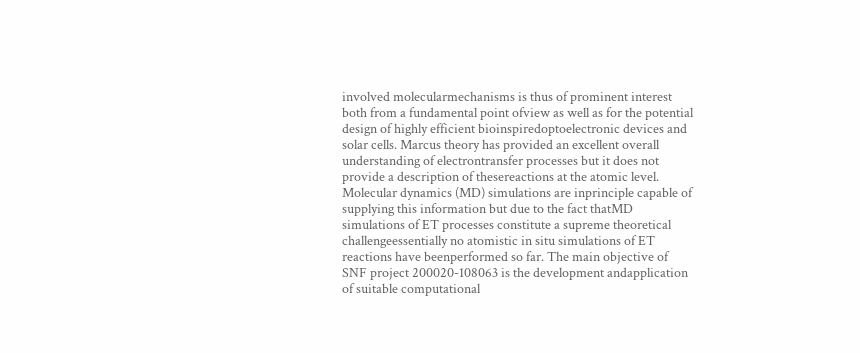involved molecularmechanisms is thus of prominent interest both from a fundamental point ofview as well as for the potential design of highly efficient bioinspiredoptoelectronic devices and solar cells. Marcus theory has provided an excellent overall understanding of electrontransfer processes but it does not provide a description of thesereactions at the atomic level. Molecular dynamics (MD) simulations are inprinciple capable of supplying this information but due to the fact thatMD simulations of ET processes constitute a supreme theoretical challengeessentially no atomistic in situ simulations of ET reactions have beenperformed so far. The main objective of SNF project 200020-108063 is the development andapplication of suitable computational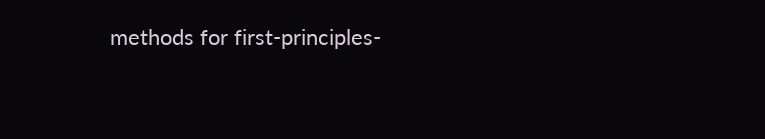methods for first-principles-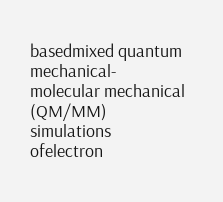basedmixed quantum mechanical-molecular mechanical (QM/MM) simulations ofelectron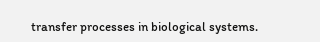transfer processes in biological systems.